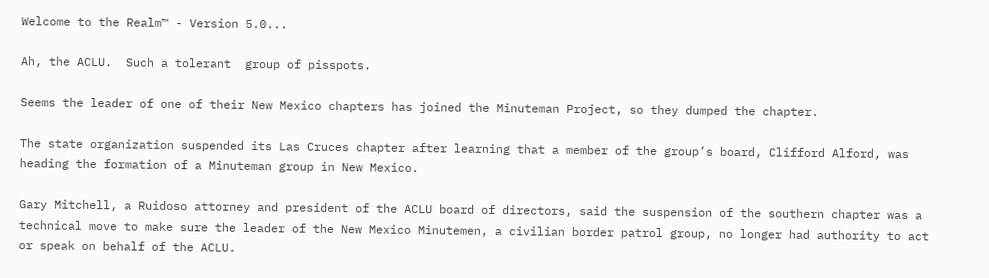Welcome to the Realm™ - Version 5.0...

Ah, the ACLU.  Such a tolerant  group of pisspots.

Seems the leader of one of their New Mexico chapters has joined the Minuteman Project, so they dumped the chapter.

The state organization suspended its Las Cruces chapter after learning that a member of the group’s board, Clifford Alford, was heading the formation of a Minuteman group in New Mexico.

Gary Mitchell, a Ruidoso attorney and president of the ACLU board of directors, said the suspension of the southern chapter was a technical move to make sure the leader of the New Mexico Minutemen, a civilian border patrol group, no longer had authority to act or speak on behalf of the ACLU.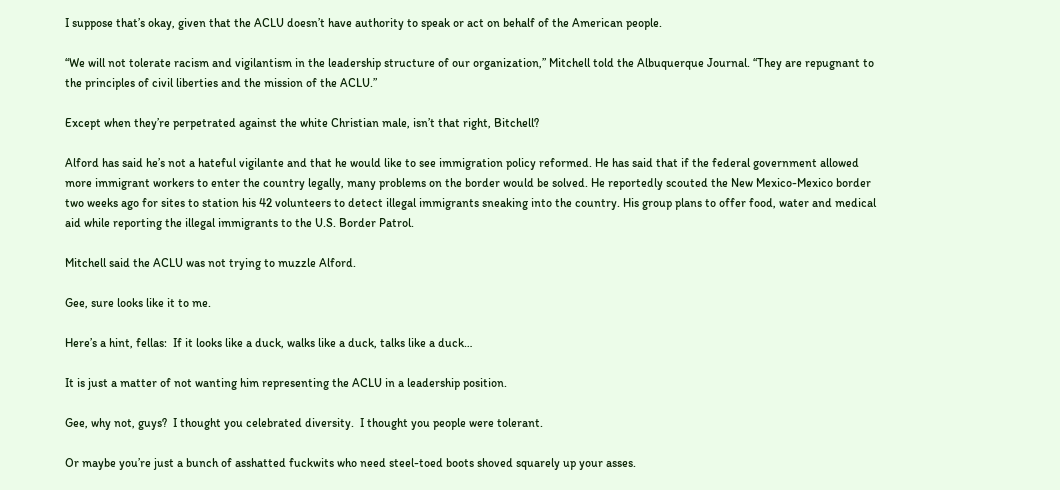I suppose that’s okay, given that the ACLU doesn’t have authority to speak or act on behalf of the American people.

“We will not tolerate racism and vigilantism in the leadership structure of our organization,” Mitchell told the Albuquerque Journal. “They are repugnant to the principles of civil liberties and the mission of the ACLU.”

Except when they’re perpetrated against the white Christian male, isn’t that right, Bitchell?

Alford has said he’s not a hateful vigilante and that he would like to see immigration policy reformed. He has said that if the federal government allowed more immigrant workers to enter the country legally, many problems on the border would be solved. He reportedly scouted the New Mexico-Mexico border two weeks ago for sites to station his 42 volunteers to detect illegal immigrants sneaking into the country. His group plans to offer food, water and medical aid while reporting the illegal immigrants to the U.S. Border Patrol.

Mitchell said the ACLU was not trying to muzzle Alford.

Gee, sure looks like it to me.

Here’s a hint, fellas:  If it looks like a duck, walks like a duck, talks like a duck…

It is just a matter of not wanting him representing the ACLU in a leadership position.

Gee, why not, guys?  I thought you celebrated diversity.  I thought you people were tolerant.

Or maybe you’re just a bunch of asshatted fuckwits who need steel-toed boots shoved squarely up your asses.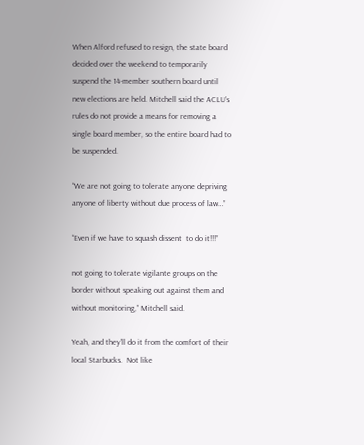When Alford refused to resign, the state board decided over the weekend to temporarily suspend the 14-member southern board until new elections are held. Mitchell said the ACLU’s rules do not provide a means for removing a single board member, so the entire board had to be suspended.

“We are not going to tolerate anyone depriving anyone of liberty without due process of law…”

“Even if we have to squash dissent  to do it!!!”

not going to tolerate vigilante groups on the border without speaking out against them and without monitoring,” Mitchell said.

Yeah, and they’ll do it from the comfort of their local Starbucks.  Not like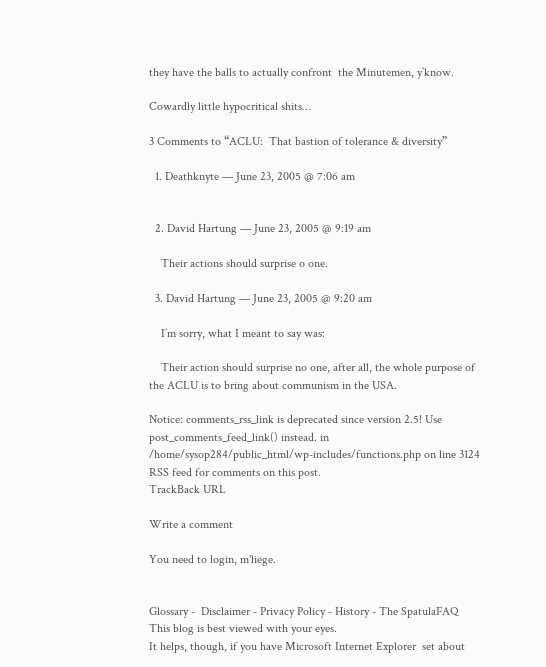they have the balls to actually confront  the Minutemen, y’know.

Cowardly little hypocritical shits…

3 Comments to “ACLU:  That bastion of tolerance & diversity”

  1. Deathknyte — June 23, 2005 @ 7:06 am


  2. David Hartung — June 23, 2005 @ 9:19 am

    Their actions should surprise o one.

  3. David Hartung — June 23, 2005 @ 9:20 am

    I’m sorry, what I meant to say was:

    Their action should surprise no one, after all, the whole purpose of the ACLU is to bring about communism in the USA.

Notice: comments_rss_link is deprecated since version 2.5! Use post_comments_feed_link() instead. in /home/sysop284/public_html/wp-includes/functions.php on line 3124
RSS feed for comments on this post.
TrackBack URL

Write a comment

You need to login, m'liege.


Glossary -  Disclaimer - Privacy Policy - History - The SpatulaFAQ
This blog is best viewed with your eyes.
It helps, though, if you have Microsoft Internet Explorer  set about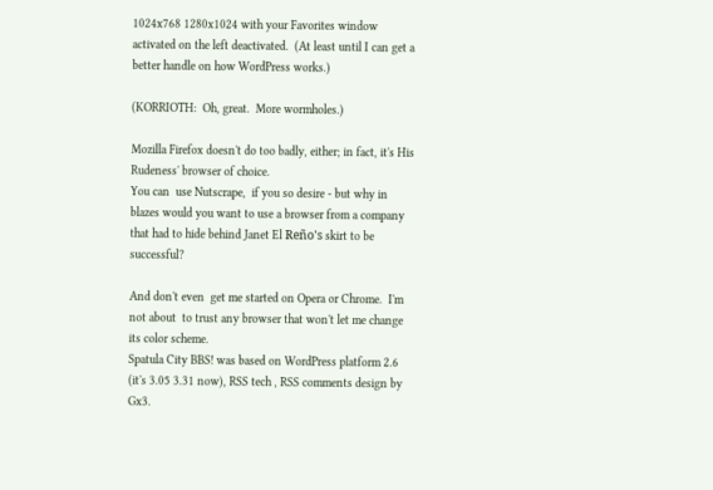1024x768 1280x1024 with your Favorites window activated on the left deactivated.  (At least until I can get a better handle on how WordPress works.)

(KORRIOTH:  Oh, great.  More wormholes.)

Mozilla Firefox doesn't do too badly, either; in fact, it's His Rudeness' browser of choice.
You can  use Nutscrape,  if you so desire - but why in blazes would you want to use a browser from a company that had to hide behind Janet El Reño's skirt to be successful?

And don't even  get me started on Opera or Chrome.  I'm not about  to trust any browser that won't let me change its color scheme.
Spatula City BBS! was based on WordPress platform 2.6 (it's 3.05 3.31 now), RSS tech , RSS comments design by Gx3.